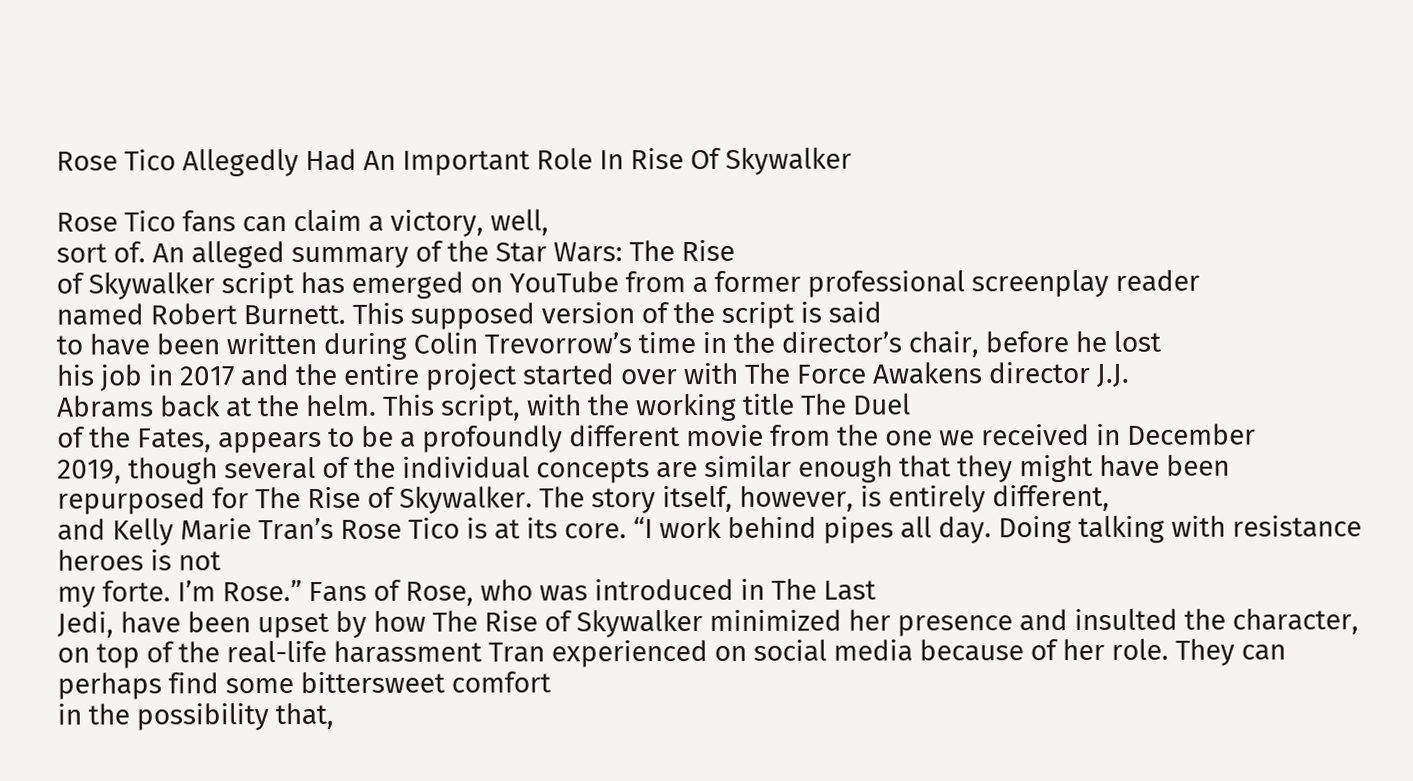Rose Tico Allegedly Had An Important Role In Rise Of Skywalker

Rose Tico fans can claim a victory, well,
sort of. An alleged summary of the Star Wars: The Rise
of Skywalker script has emerged on YouTube from a former professional screenplay reader
named Robert Burnett. This supposed version of the script is said
to have been written during Colin Trevorrow’s time in the director’s chair, before he lost
his job in 2017 and the entire project started over with The Force Awakens director J.J.
Abrams back at the helm. This script, with the working title The Duel
of the Fates, appears to be a profoundly different movie from the one we received in December
2019, though several of the individual concepts are similar enough that they might have been
repurposed for The Rise of Skywalker. The story itself, however, is entirely different,
and Kelly Marie Tran’s Rose Tico is at its core. “I work behind pipes all day. Doing talking with resistance heroes is not
my forte. I’m Rose.” Fans of Rose, who was introduced in The Last
Jedi, have been upset by how The Rise of Skywalker minimized her presence and insulted the character,
on top of the real-life harassment Tran experienced on social media because of her role. They can perhaps find some bittersweet comfort
in the possibility that,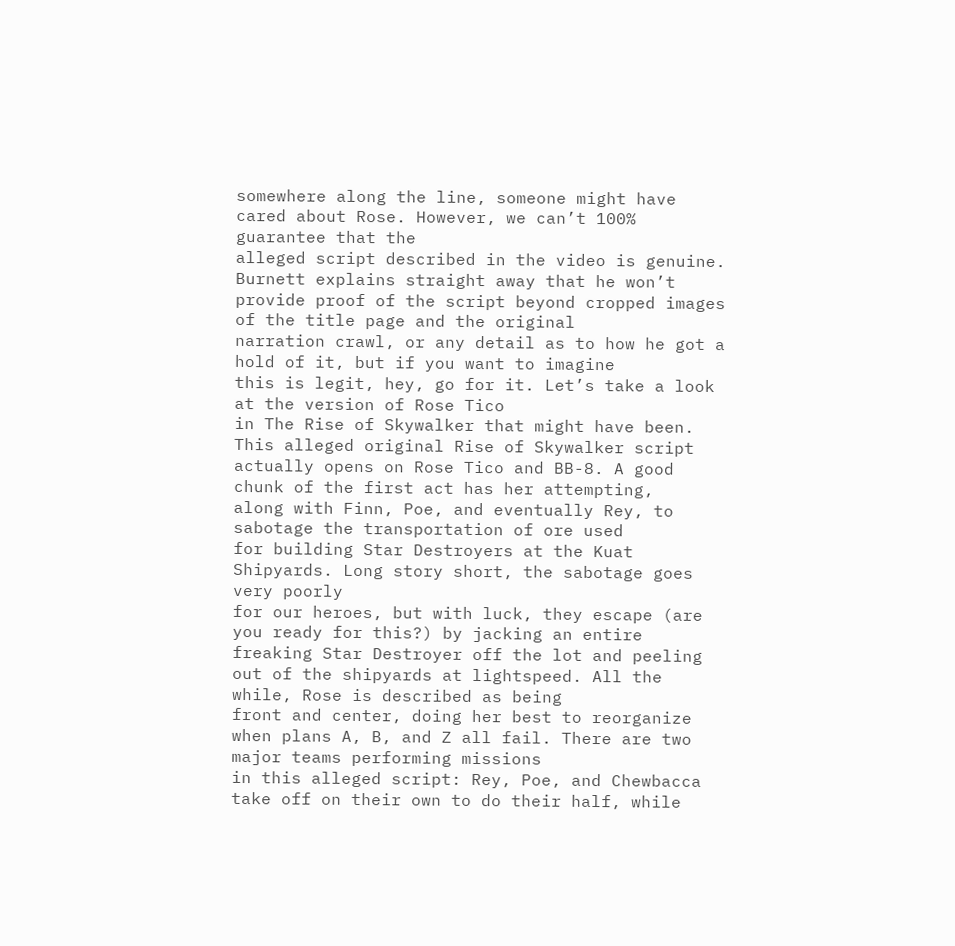somewhere along the line, someone might have cared about Rose. However, we can’t 100% guarantee that the
alleged script described in the video is genuine. Burnett explains straight away that he won’t
provide proof of the script beyond cropped images of the title page and the original
narration crawl, or any detail as to how he got a hold of it, but if you want to imagine
this is legit, hey, go for it. Let’s take a look at the version of Rose Tico
in The Rise of Skywalker that might have been. This alleged original Rise of Skywalker script
actually opens on Rose Tico and BB-8. A good chunk of the first act has her attempting,
along with Finn, Poe, and eventually Rey, to sabotage the transportation of ore used
for building Star Destroyers at the Kuat Shipyards. Long story short, the sabotage goes very poorly
for our heroes, but with luck, they escape (are you ready for this?) by jacking an entire
freaking Star Destroyer off the lot and peeling out of the shipyards at lightspeed. All the while, Rose is described as being
front and center, doing her best to reorganize when plans A, B, and Z all fail. There are two major teams performing missions
in this alleged script: Rey, Poe, and Chewbacca take off on their own to do their half, while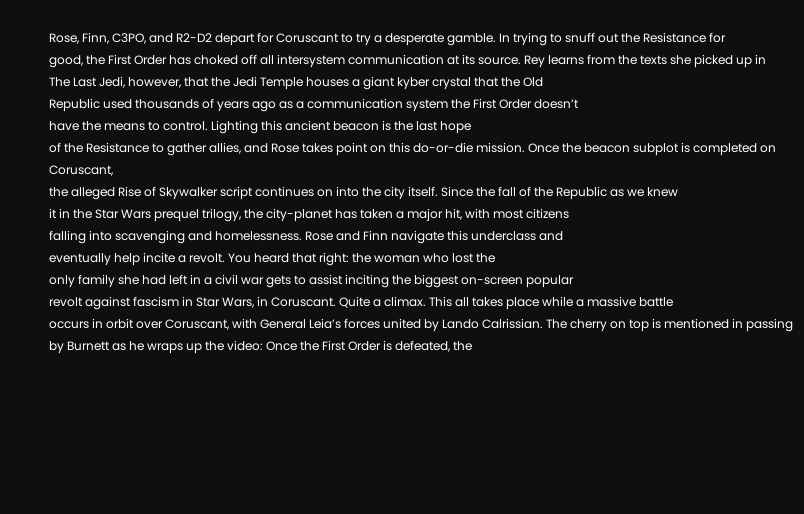Rose, Finn, C3PO, and R2-D2 depart for Coruscant to try a desperate gamble. In trying to snuff out the Resistance for
good, the First Order has choked off all intersystem communication at its source. Rey learns from the texts she picked up in
The Last Jedi, however, that the Jedi Temple houses a giant kyber crystal that the Old
Republic used thousands of years ago as a communication system the First Order doesn’t
have the means to control. Lighting this ancient beacon is the last hope
of the Resistance to gather allies, and Rose takes point on this do-or-die mission. Once the beacon subplot is completed on Coruscant,
the alleged Rise of Skywalker script continues on into the city itself. Since the fall of the Republic as we knew
it in the Star Wars prequel trilogy, the city-planet has taken a major hit, with most citizens
falling into scavenging and homelessness. Rose and Finn navigate this underclass and
eventually help incite a revolt. You heard that right: the woman who lost the
only family she had left in a civil war gets to assist inciting the biggest on-screen popular
revolt against fascism in Star Wars, in Coruscant. Quite a climax. This all takes place while a massive battle
occurs in orbit over Coruscant, with General Leia’s forces united by Lando Calrissian. The cherry on top is mentioned in passing
by Burnett as he wraps up the video: Once the First Order is defeated, the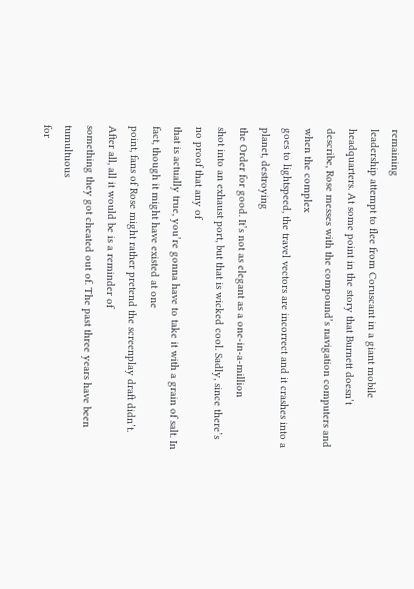remaining
leadership attempt to flee from Coruscant in a giant mobile headquarters. At some point in the story that Burnett doesn’t
describe, Rose messes with the compound’s navigation computers and when the complex
goes to lightspeed, the travel vectors are incorrect and it crashes into a planet, destroying
the Order for good. It’s not as elegant as a one-in-a-million
shot into an exhaust port, but that is wicked cool. Sadly, since there’s no proof that any of
that is actually true, you’re gonna have to take it with a grain of salt. In fact, though it might have existed at one
point, fans of Rose might rather pretend the screenplay draft didn’t. After all, all it would be is a reminder of
something they got cheated out of. The past three years have been tumultuous
for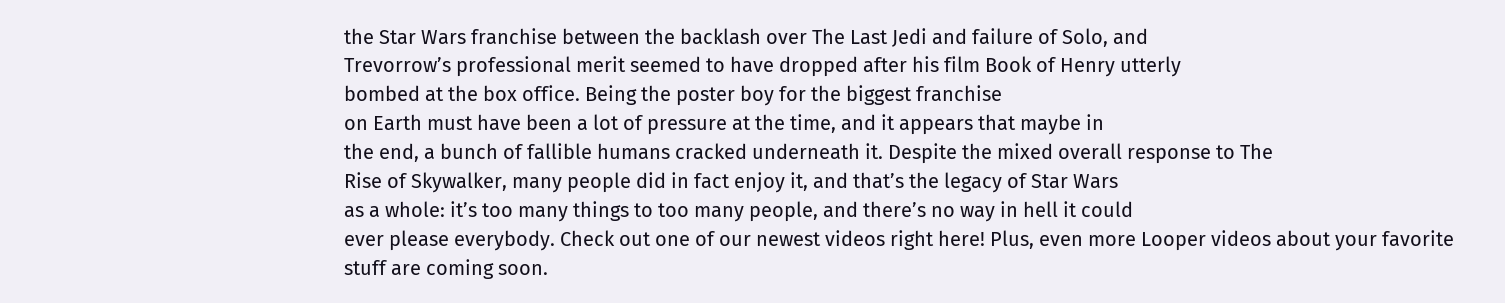the Star Wars franchise between the backlash over The Last Jedi and failure of Solo, and
Trevorrow’s professional merit seemed to have dropped after his film Book of Henry utterly
bombed at the box office. Being the poster boy for the biggest franchise
on Earth must have been a lot of pressure at the time, and it appears that maybe in
the end, a bunch of fallible humans cracked underneath it. Despite the mixed overall response to The
Rise of Skywalker, many people did in fact enjoy it, and that’s the legacy of Star Wars
as a whole: it’s too many things to too many people, and there’s no way in hell it could
ever please everybody. Check out one of our newest videos right here! Plus, even more Looper videos about your favorite
stuff are coming soon.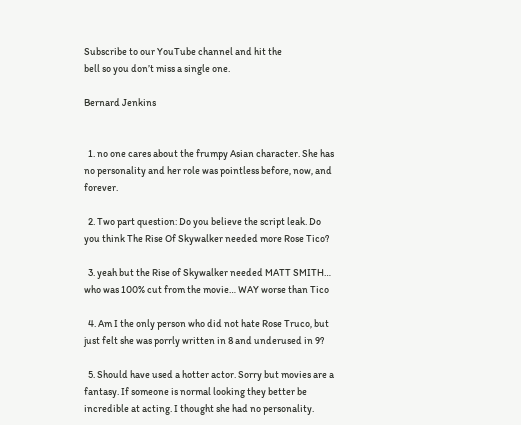Subscribe to our YouTube channel and hit the
bell so you don’t miss a single one.

Bernard Jenkins


  1. no one cares about the frumpy Asian character. She has no personality and her role was pointless before, now, and forever.

  2. Two part question: Do you believe the script leak. Do you think The Rise Of Skywalker needed more Rose Tico?

  3. yeah but the Rise of Skywalker needed MATT SMITH… who was 100% cut from the movie… WAY worse than Tico

  4. Am I the only person who did not hate Rose Truco, but just felt she was porrly written in 8 and underused in 9?

  5. Should have used a hotter actor. Sorry but movies are a fantasy. If someone is normal looking they better be incredible at acting. I thought she had no personality.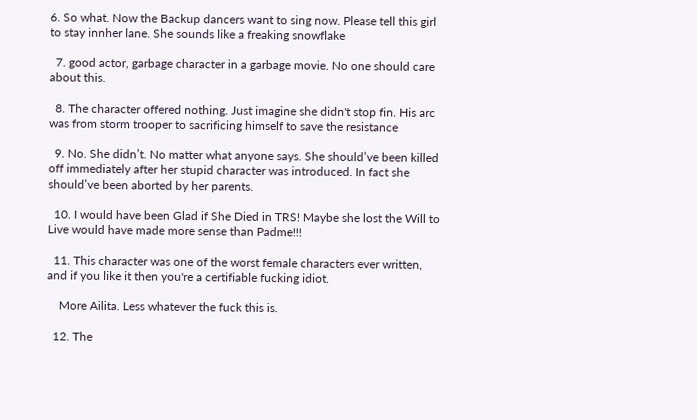6. So what. Now the Backup dancers want to sing now. Please tell this girl to stay innher lane. She sounds like a freaking snowflake

  7. good actor, garbage character in a garbage movie. No one should care about this.

  8. The character offered nothing. Just imagine she didn't stop fin. His arc was from storm trooper to sacrificing himself to save the resistance

  9. No. She didn’t. No matter what anyone says. She should’ve been killed off immediately after her stupid character was introduced. In fact she should’ve been aborted by her parents.

  10. I would have been Glad if She Died in TRS! Maybe she lost the Will to Live would have made more sense than Padme!!!

  11. This character was one of the worst female characters ever written, and if you like it then you're a certifiable fucking idiot.

    More Ailita. Less whatever the fuck this is.

  12. The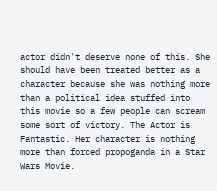actor didn't deserve none of this. She should have been treated better as a character because she was nothing more than a political idea stuffed into this movie so a few people can scream some sort of victory. The Actor is Fantastic. Her character is nothing more than forced propoganda in a Star Wars Movie.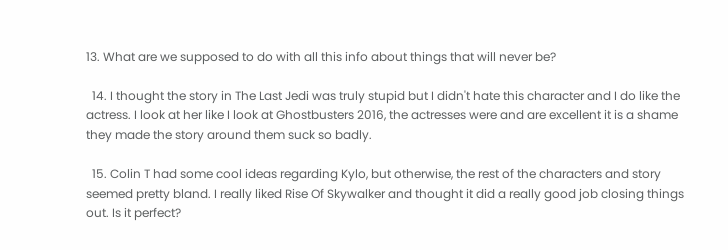13. What are we supposed to do with all this info about things that will never be?

  14. I thought the story in The Last Jedi was truly stupid but I didn't hate this character and I do like the actress. I look at her like I look at Ghostbusters 2016, the actresses were and are excellent it is a shame they made the story around them suck so badly.

  15. Colin T had some cool ideas regarding Kylo, but otherwise, the rest of the characters and story seemed pretty bland. I really liked Rise Of Skywalker and thought it did a really good job closing things out. Is it perfect?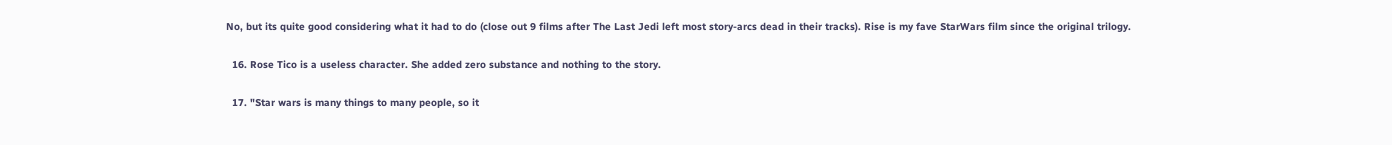No, but its quite good considering what it had to do (close out 9 films after The Last Jedi left most story-arcs dead in their tracks). Rise is my fave StarWars film since the original trilogy.

  16. Rose Tico is a useless character. She added zero substance and nothing to the story.

  17. "Star wars is many things to many people, so it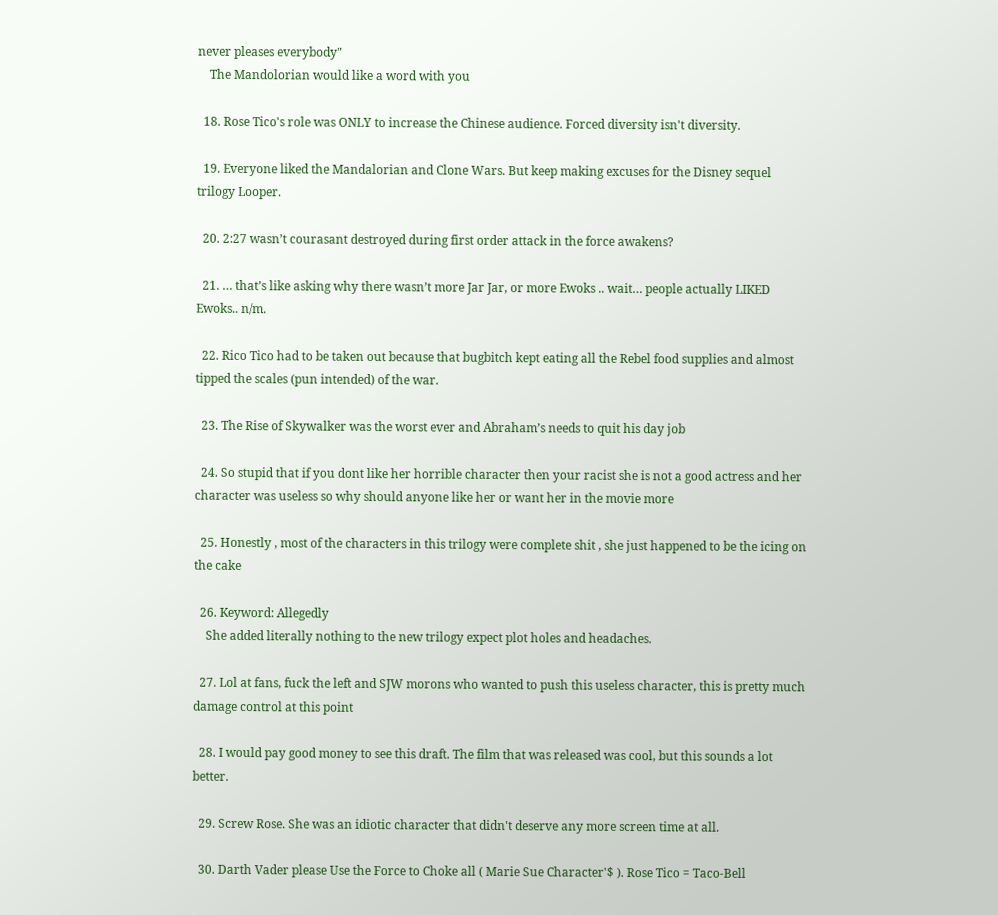never pleases everybody"
    The Mandolorian would like a word with you

  18. Rose Tico's role was ONLY to increase the Chinese audience. Forced diversity isn't diversity.

  19. Everyone liked the Mandalorian and Clone Wars. But keep making excuses for the Disney sequel trilogy Looper.

  20. 2:27 wasn’t courasant destroyed during first order attack in the force awakens?

  21. … that’s like asking why there wasn’t more Jar Jar, or more Ewoks .. wait… people actually LIKED Ewoks.. n/m.

  22. Rico Tico had to be taken out because that bugbitch kept eating all the Rebel food supplies and almost tipped the scales (pun intended) of the war.

  23. The Rise of Skywalker was the worst ever and Abraham’s needs to quit his day job

  24. So stupid that if you dont like her horrible character then your racist she is not a good actress and her character was useless so why should anyone like her or want her in the movie more

  25. Honestly , most of the characters in this trilogy were complete shit , she just happened to be the icing on the cake

  26. Keyword: Allegedly
    She added literally nothing to the new trilogy expect plot holes and headaches.

  27. Lol at fans, fuck the left and SJW morons who wanted to push this useless character, this is pretty much damage control at this point

  28. I would pay good money to see this draft. The film that was released was cool, but this sounds a lot better.

  29. Screw Rose. She was an idiotic character that didn't deserve any more screen time at all.

  30. Darth Vader please Use the Force to Choke all ( Marie Sue Character'$ ). Rose Tico = Taco-Bell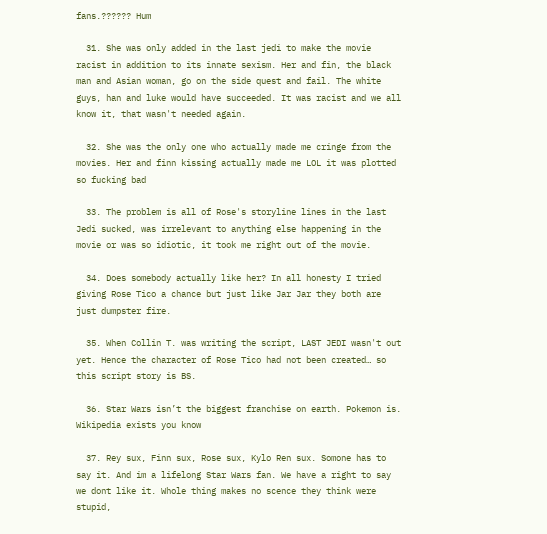fans.?????? Hum

  31. She was only added in the last jedi to make the movie racist in addition to its innate sexism. Her and fin, the black man and Asian woman, go on the side quest and fail. The white guys, han and luke would have succeeded. It was racist and we all know it, that wasn't needed again.

  32. She was the only one who actually made me cringe from the movies. Her and finn kissing actually made me LOL it was plotted so fucking bad

  33. The problem is all of Rose's storyline lines in the last Jedi sucked, was irrelevant to anything else happening in the movie or was so idiotic, it took me right out of the movie.

  34. Does somebody actually like her? In all honesty I tried giving Rose Tico a chance but just like Jar Jar they both are just dumpster fire.

  35. When Collin T. was writing the script, LAST JEDI wasn't out yet. Hence the character of Rose Tico had not been created… so this script story is BS.

  36. Star Wars isn’t the biggest franchise on earth. Pokemon is. Wikipedia exists you know

  37. Rey sux, Finn sux, Rose sux, Kylo Ren sux. Somone has to say it. And im a lifelong Star Wars fan. We have a right to say we dont like it. Whole thing makes no scence they think were stupid,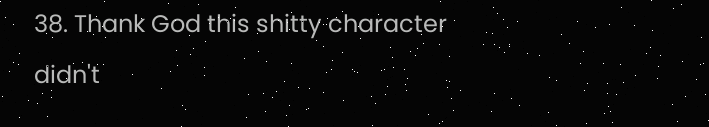38. Thank God this shitty character didn't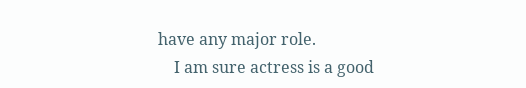have any major role.
    I am sure actress is a good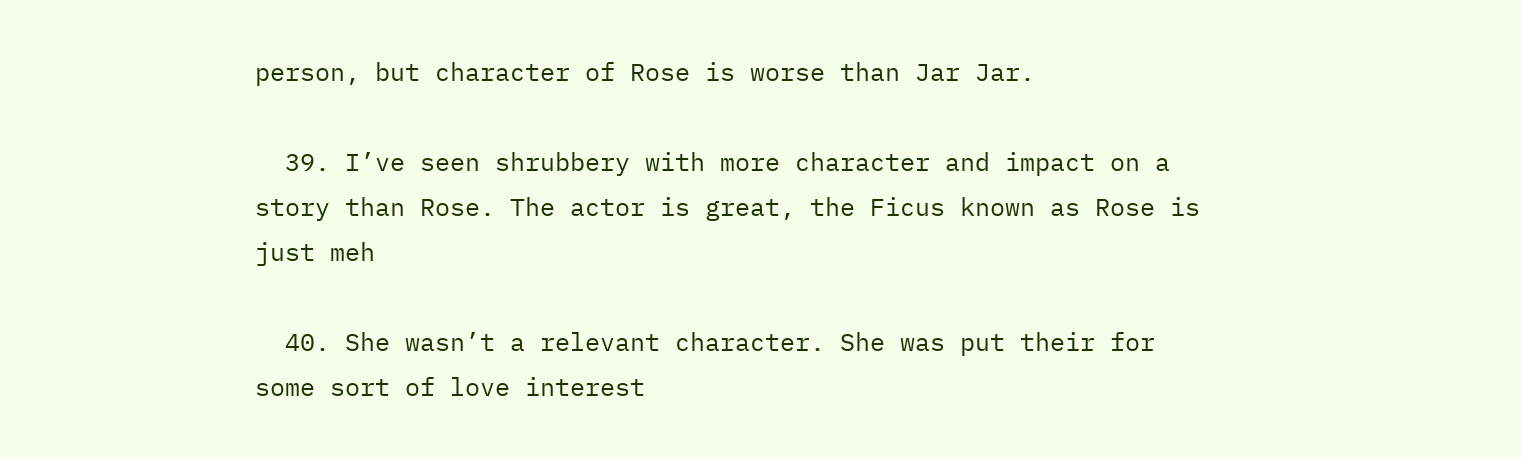person, but character of Rose is worse than Jar Jar.

  39. I’ve seen shrubbery with more character and impact on a story than Rose. The actor is great, the Ficus known as Rose is just meh

  40. She wasn’t a relevant character. She was put their for some sort of love interest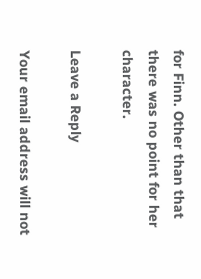for Finn. Other than that there was no point for her character.

Leave a Reply

Your email address will not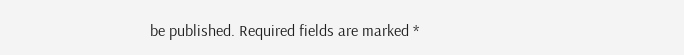be published. Required fields are marked *